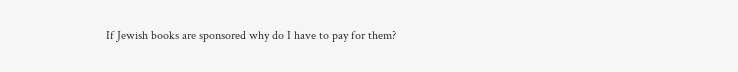If Jewish books are sponsored why do I have to pay for them?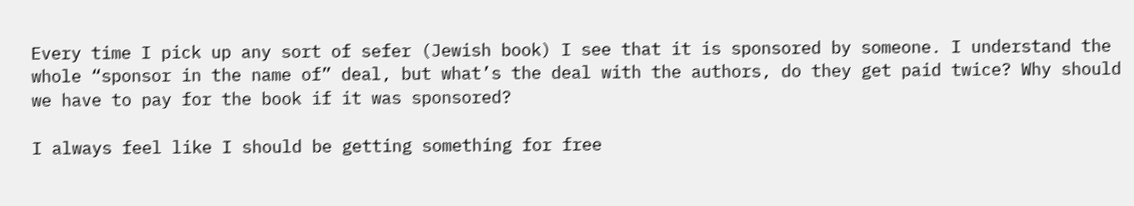Every time I pick up any sort of sefer (Jewish book) I see that it is sponsored by someone. I understand the whole “sponsor in the name of” deal, but what’s the deal with the authors, do they get paid twice? Why should we have to pay for the book if it was sponsored?

I always feel like I should be getting something for free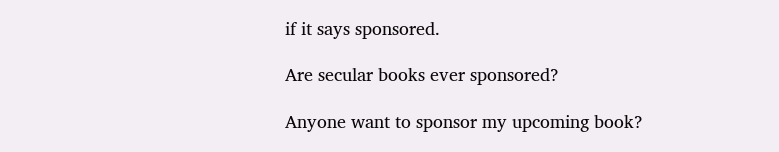if it says sponsored.

Are secular books ever sponsored?

Anyone want to sponsor my upcoming book?